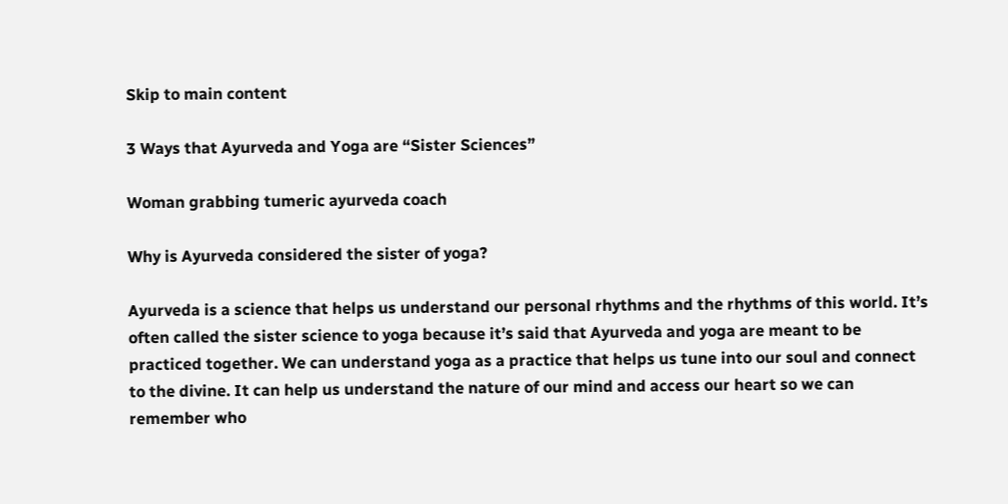Skip to main content

3 Ways that Ayurveda and Yoga are “Sister Sciences”

Woman grabbing tumeric ayurveda coach

Why is Ayurveda considered the sister of yoga?

Ayurveda is a science that helps us understand our personal rhythms and the rhythms of this world. It’s often called the sister science to yoga because it’s said that Ayurveda and yoga are meant to be practiced together. We can understand yoga as a practice that helps us tune into our soul and connect to the divine. It can help us understand the nature of our mind and access our heart so we can remember who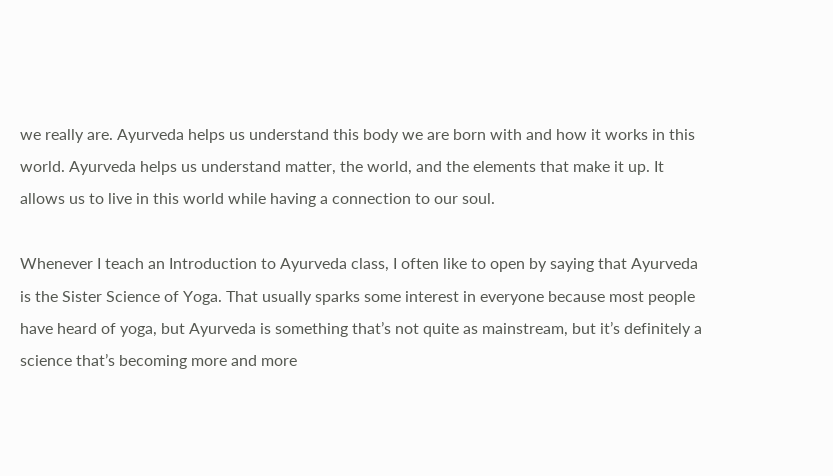we really are. Ayurveda helps us understand this body we are born with and how it works in this world. Ayurveda helps us understand matter, the world, and the elements that make it up. It allows us to live in this world while having a connection to our soul.

Whenever I teach an Introduction to Ayurveda class, I often like to open by saying that Ayurveda is the Sister Science of Yoga. That usually sparks some interest in everyone because most people have heard of yoga, but Ayurveda is something that’s not quite as mainstream, but it’s definitely a science that’s becoming more and more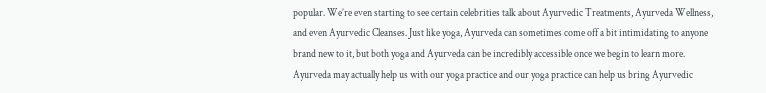popular. We’re even starting to see certain celebrities talk about Ayurvedic Treatments, Ayurveda Wellness, and even Ayurvedic Cleanses. Just like yoga, Ayurveda can sometimes come off a bit intimidating to anyone brand new to it, but both yoga and Ayurveda can be incredibly accessible once we begin to learn more. Ayurveda may actually help us with our yoga practice and our yoga practice can help us bring Ayurvedic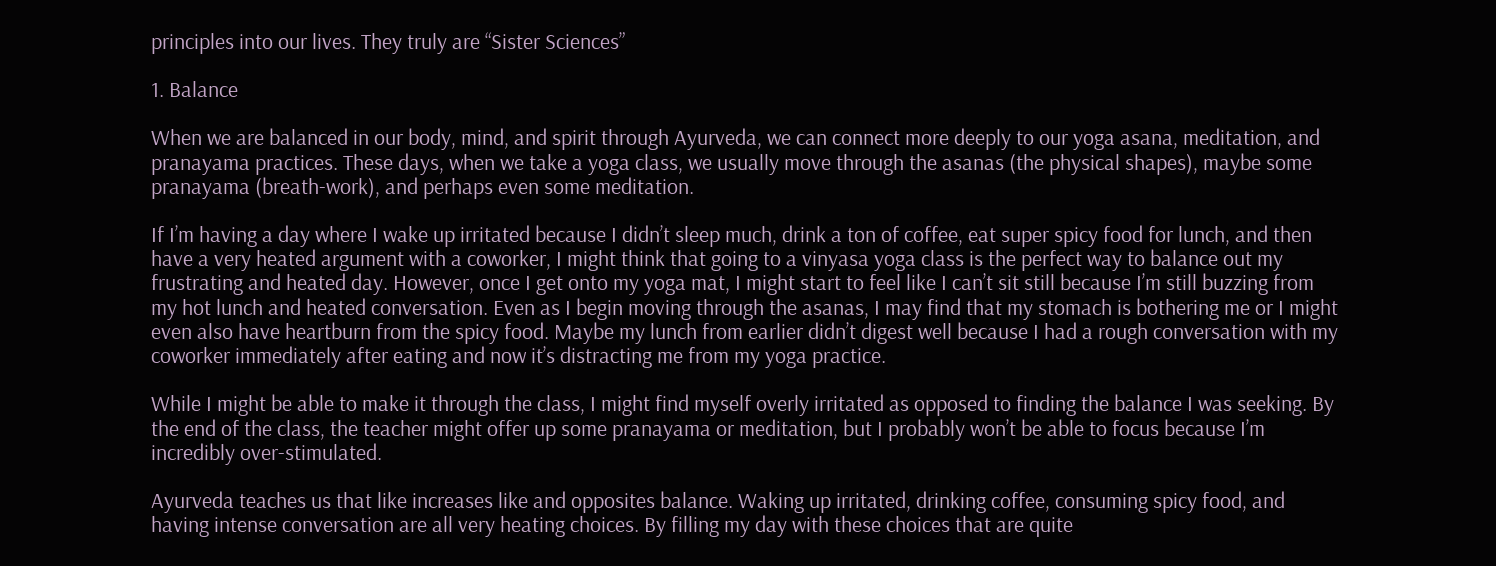principles into our lives. They truly are “Sister Sciences”

1. Balance

When we are balanced in our body, mind, and spirit through Ayurveda, we can connect more deeply to our yoga asana, meditation, and pranayama practices. These days, when we take a yoga class, we usually move through the asanas (the physical shapes), maybe some pranayama (breath-work), and perhaps even some meditation.

If I’m having a day where I wake up irritated because I didn’t sleep much, drink a ton of coffee, eat super spicy food for lunch, and then have a very heated argument with a coworker, I might think that going to a vinyasa yoga class is the perfect way to balance out my frustrating and heated day. However, once I get onto my yoga mat, I might start to feel like I can’t sit still because I’m still buzzing from my hot lunch and heated conversation. Even as I begin moving through the asanas, I may find that my stomach is bothering me or I might even also have heartburn from the spicy food. Maybe my lunch from earlier didn’t digest well because I had a rough conversation with my coworker immediately after eating and now it’s distracting me from my yoga practice.

While I might be able to make it through the class, I might find myself overly irritated as opposed to finding the balance I was seeking. By the end of the class, the teacher might offer up some pranayama or meditation, but I probably won’t be able to focus because I’m incredibly over-stimulated.

Ayurveda teaches us that like increases like and opposites balance. Waking up irritated, drinking coffee, consuming spicy food, and having intense conversation are all very heating choices. By filling my day with these choices that are quite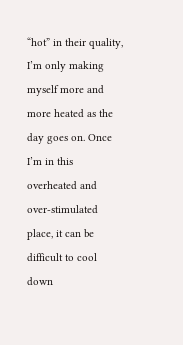“hot” in their quality, I’m only making myself more and more heated as the day goes on. Once I’m in this overheated and over-stimulated place, it can be difficult to cool down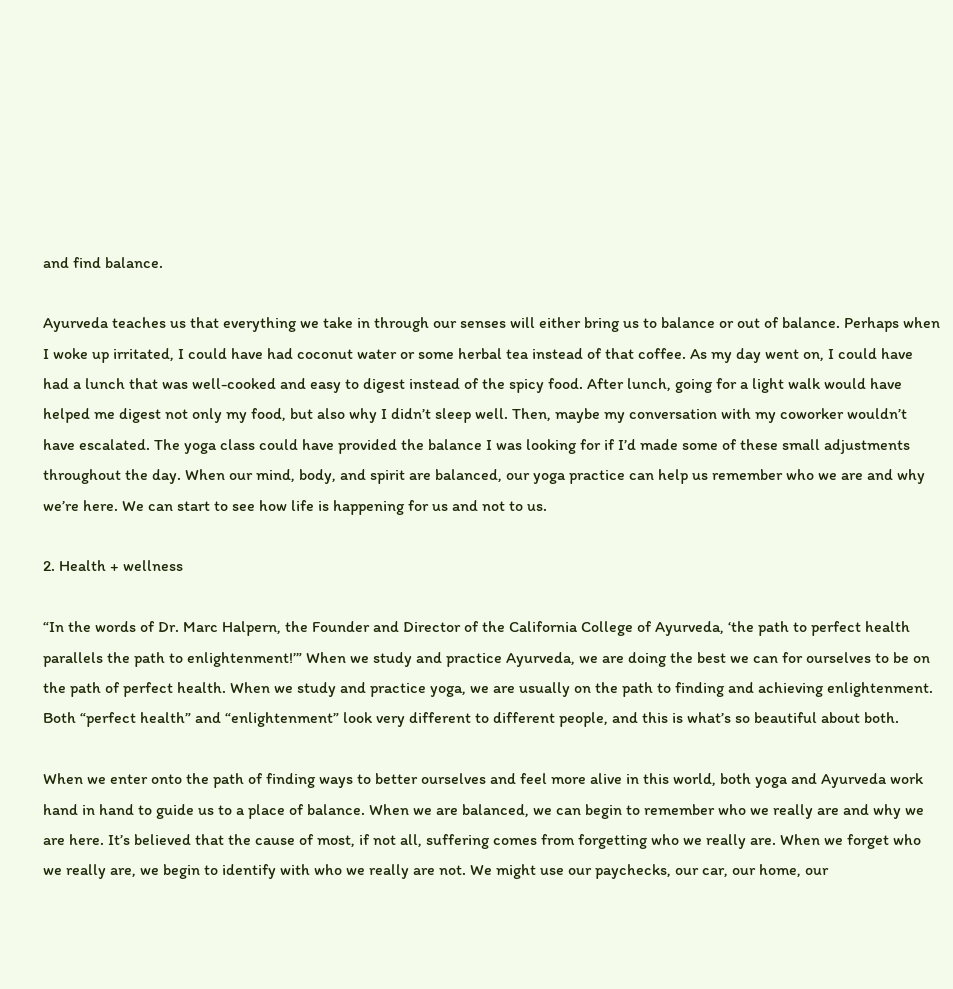and find balance.

Ayurveda teaches us that everything we take in through our senses will either bring us to balance or out of balance. Perhaps when I woke up irritated, I could have had coconut water or some herbal tea instead of that coffee. As my day went on, I could have had a lunch that was well-cooked and easy to digest instead of the spicy food. After lunch, going for a light walk would have helped me digest not only my food, but also why I didn’t sleep well. Then, maybe my conversation with my coworker wouldn’t have escalated. The yoga class could have provided the balance I was looking for if I’d made some of these small adjustments throughout the day. When our mind, body, and spirit are balanced, our yoga practice can help us remember who we are and why we’re here. We can start to see how life is happening for us and not to us.

2. Health + wellness

“In the words of Dr. Marc Halpern, the Founder and Director of the California College of Ayurveda, ‘the path to perfect health parallels the path to enlightenment!’” When we study and practice Ayurveda, we are doing the best we can for ourselves to be on the path of perfect health. When we study and practice yoga, we are usually on the path to finding and achieving enlightenment. Both “perfect health” and “enlightenment” look very different to different people, and this is what’s so beautiful about both.

When we enter onto the path of finding ways to better ourselves and feel more alive in this world, both yoga and Ayurveda work hand in hand to guide us to a place of balance. When we are balanced, we can begin to remember who we really are and why we are here. It’s believed that the cause of most, if not all, suffering comes from forgetting who we really are. When we forget who we really are, we begin to identify with who we really are not. We might use our paychecks, our car, our home, our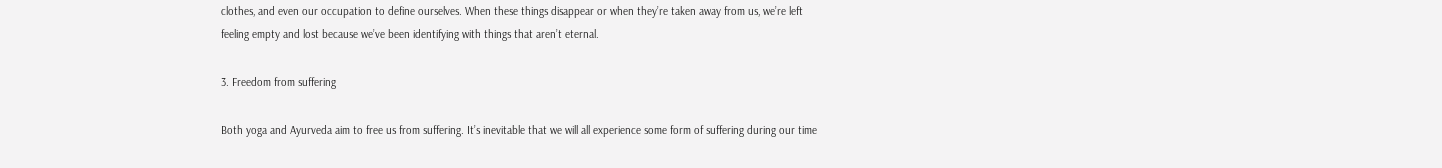clothes, and even our occupation to define ourselves. When these things disappear or when they’re taken away from us, we’re left feeling empty and lost because we’ve been identifying with things that aren’t eternal.

3. Freedom from suffering

Both yoga and Ayurveda aim to free us from suffering. It’s inevitable that we will all experience some form of suffering during our time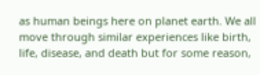as human beings here on planet earth. We all move through similar experiences like birth, life, disease, and death but for some reason,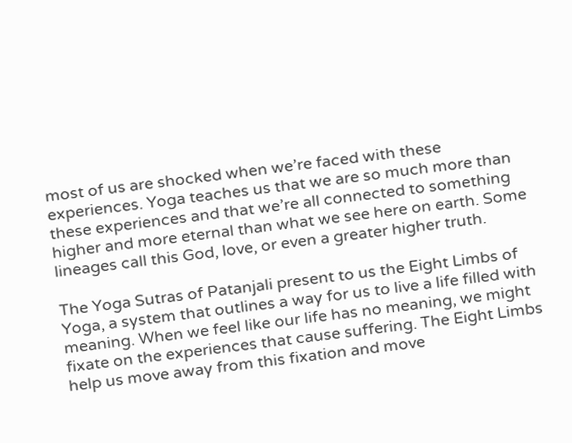most of us are shocked when we’re faced with these experiences. Yoga teaches us that we are so much more than these experiences and that we’re all connected to something higher and more eternal than what we see here on earth. Some lineages call this God, love, or even a greater higher truth.

The Yoga Sutras of Patanjali present to us the Eight Limbs of Yoga, a system that outlines a way for us to live a life filled with meaning. When we feel like our life has no meaning, we might fixate on the experiences that cause suffering. The Eight Limbs help us move away from this fixation and move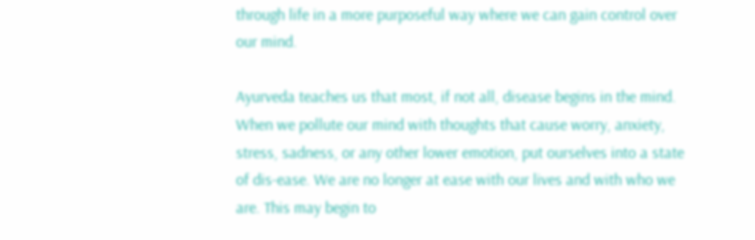through life in a more purposeful way where we can gain control over our mind.

Ayurveda teaches us that most, if not all, disease begins in the mind. When we pollute our mind with thoughts that cause worry, anxiety, stress, sadness, or any other lower emotion, put ourselves into a state of dis-ease. We are no longer at ease with our lives and with who we are. This may begin to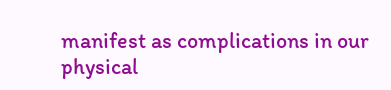manifest as complications in our physical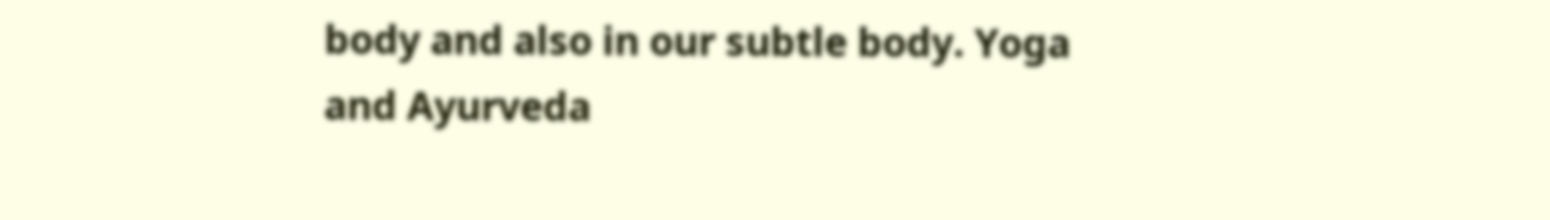body and also in our subtle body. Yoga and Ayurveda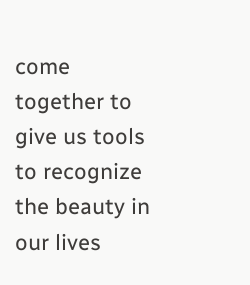come together to give us tools to recognize the beauty in our lives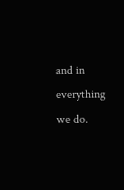and in everything we do.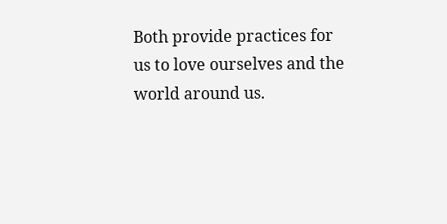Both provide practices for us to love ourselves and the world around us.